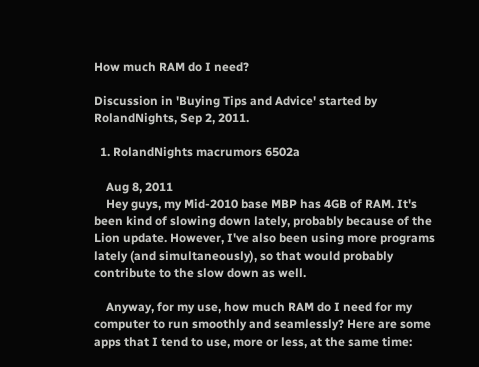How much RAM do I need?

Discussion in 'Buying Tips and Advice' started by RolandNights, Sep 2, 2011.

  1. RolandNights macrumors 6502a

    Aug 8, 2011
    Hey guys, my Mid-2010 base MBP has 4GB of RAM. It's been kind of slowing down lately, probably because of the Lion update. However, I've also been using more programs lately (and simultaneously), so that would probably contribute to the slow down as well.

    Anyway, for my use, how much RAM do I need for my computer to run smoothly and seamlessly? Here are some apps that I tend to use, more or less, at the same time: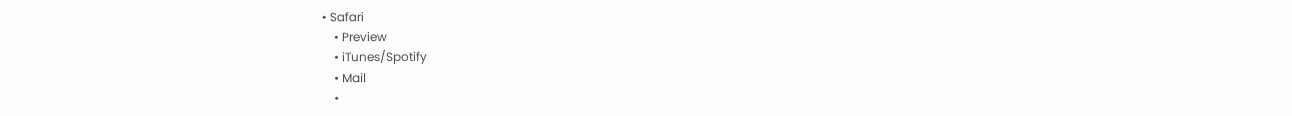• Safari
    • Preview
    • iTunes/Spotify
    • Mail
    •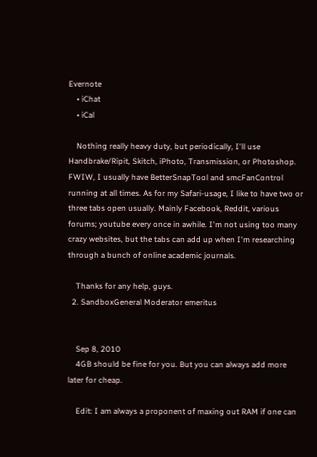Evernote
    • iChat
    • iCal

    Nothing really heavy duty, but periodically, I'll use Handbrake/Ripit, Skitch, iPhoto, Transmission, or Photoshop. FWIW, I usually have BetterSnapTool and smcFanControl running at all times. As for my Safari-usage, I like to have two or three tabs open usually. Mainly Facebook, Reddit, various forums; youtube every once in awhile. I'm not using too many crazy websites, but the tabs can add up when I'm researching through a bunch of online academic journals.

    Thanks for any help, guys.
  2. SandboxGeneral Moderator emeritus


    Sep 8, 2010
    4GB should be fine for you. But you can always add more later for cheap.

    Edit: I am always a proponent of maxing out RAM if one can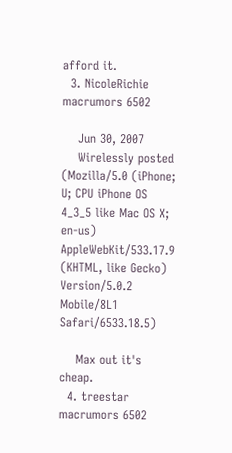afford it.
  3. NicoleRichie macrumors 6502

    Jun 30, 2007
    Wirelessly posted (Mozilla/5.0 (iPhone; U; CPU iPhone OS 4_3_5 like Mac OS X; en-us) AppleWebKit/533.17.9 (KHTML, like Gecko) Version/5.0.2 Mobile/8L1 Safari/6533.18.5)

    Max out it's cheap.
  4. treestar macrumors 6502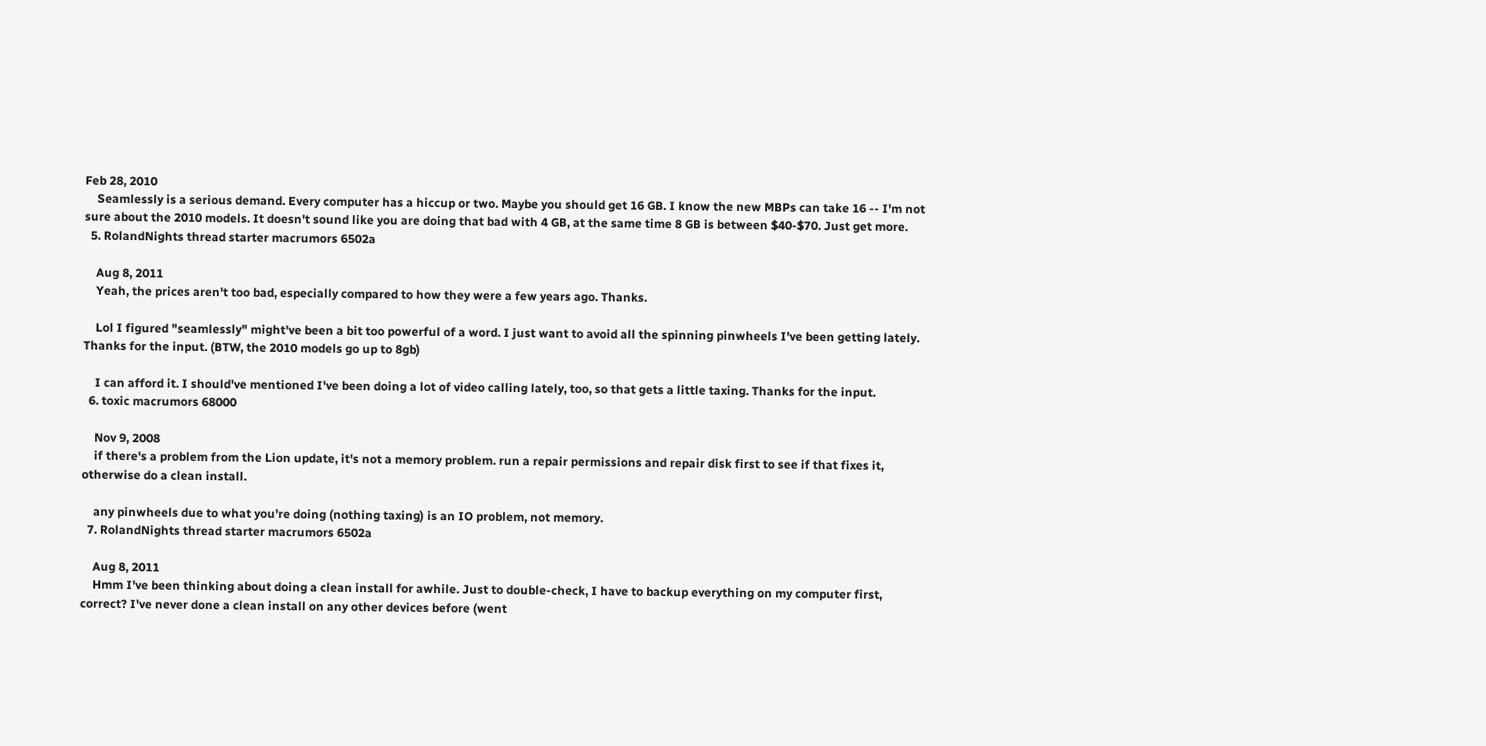Feb 28, 2010
    Seamlessly is a serious demand. Every computer has a hiccup or two. Maybe you should get 16 GB. I know the new MBPs can take 16 -- I'm not sure about the 2010 models. It doesn't sound like you are doing that bad with 4 GB, at the same time 8 GB is between $40-$70. Just get more.
  5. RolandNights thread starter macrumors 6502a

    Aug 8, 2011
    Yeah, the prices aren't too bad, especially compared to how they were a few years ago. Thanks.

    Lol I figured "seamlessly" might've been a bit too powerful of a word. I just want to avoid all the spinning pinwheels I've been getting lately. Thanks for the input. (BTW, the 2010 models go up to 8gb)

    I can afford it. I should've mentioned I've been doing a lot of video calling lately, too, so that gets a little taxing. Thanks for the input.
  6. toxic macrumors 68000

    Nov 9, 2008
    if there's a problem from the Lion update, it's not a memory problem. run a repair permissions and repair disk first to see if that fixes it, otherwise do a clean install.

    any pinwheels due to what you're doing (nothing taxing) is an IO problem, not memory.
  7. RolandNights thread starter macrumors 6502a

    Aug 8, 2011
    Hmm I've been thinking about doing a clean install for awhile. Just to double-check, I have to backup everything on my computer first, correct? I've never done a clean install on any other devices before (went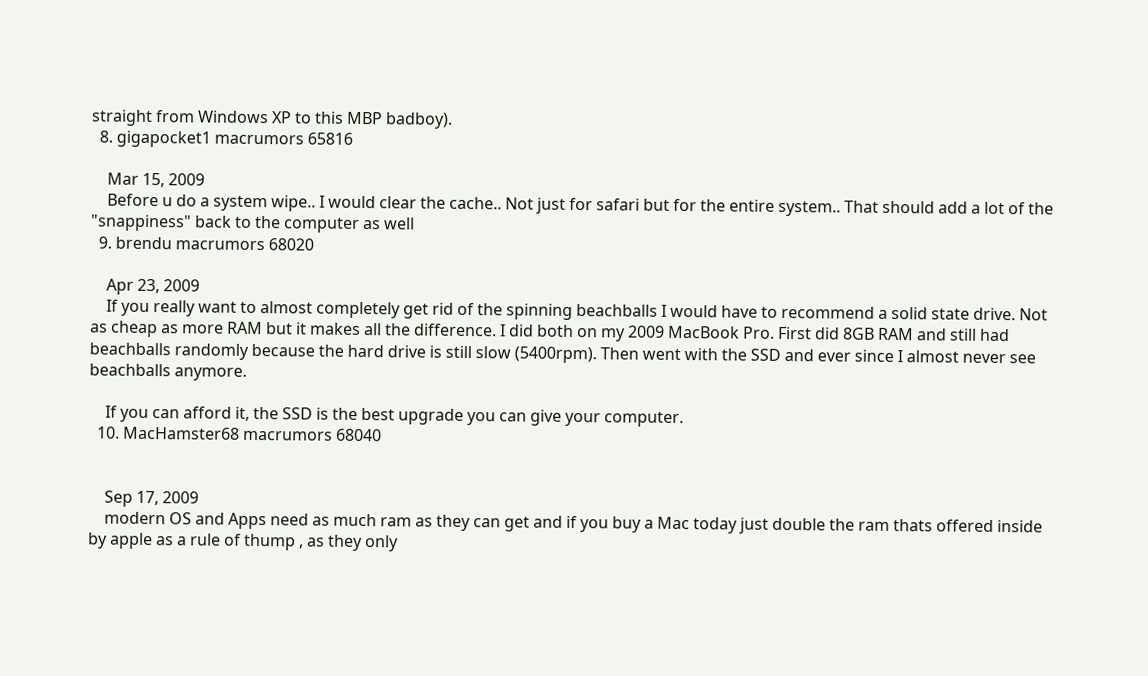straight from Windows XP to this MBP badboy).
  8. gigapocket1 macrumors 65816

    Mar 15, 2009
    Before u do a system wipe.. I would clear the cache.. Not just for safari but for the entire system.. That should add a lot of the "snappiness" back to the computer as well
  9. brendu macrumors 68020

    Apr 23, 2009
    If you really want to almost completely get rid of the spinning beachballs I would have to recommend a solid state drive. Not as cheap as more RAM but it makes all the difference. I did both on my 2009 MacBook Pro. First did 8GB RAM and still had beachballs randomly because the hard drive is still slow (5400rpm). Then went with the SSD and ever since I almost never see beachballs anymore.

    If you can afford it, the SSD is the best upgrade you can give your computer.
  10. MacHamster68 macrumors 68040


    Sep 17, 2009
    modern OS and Apps need as much ram as they can get and if you buy a Mac today just double the ram thats offered inside by apple as a rule of thump , as they only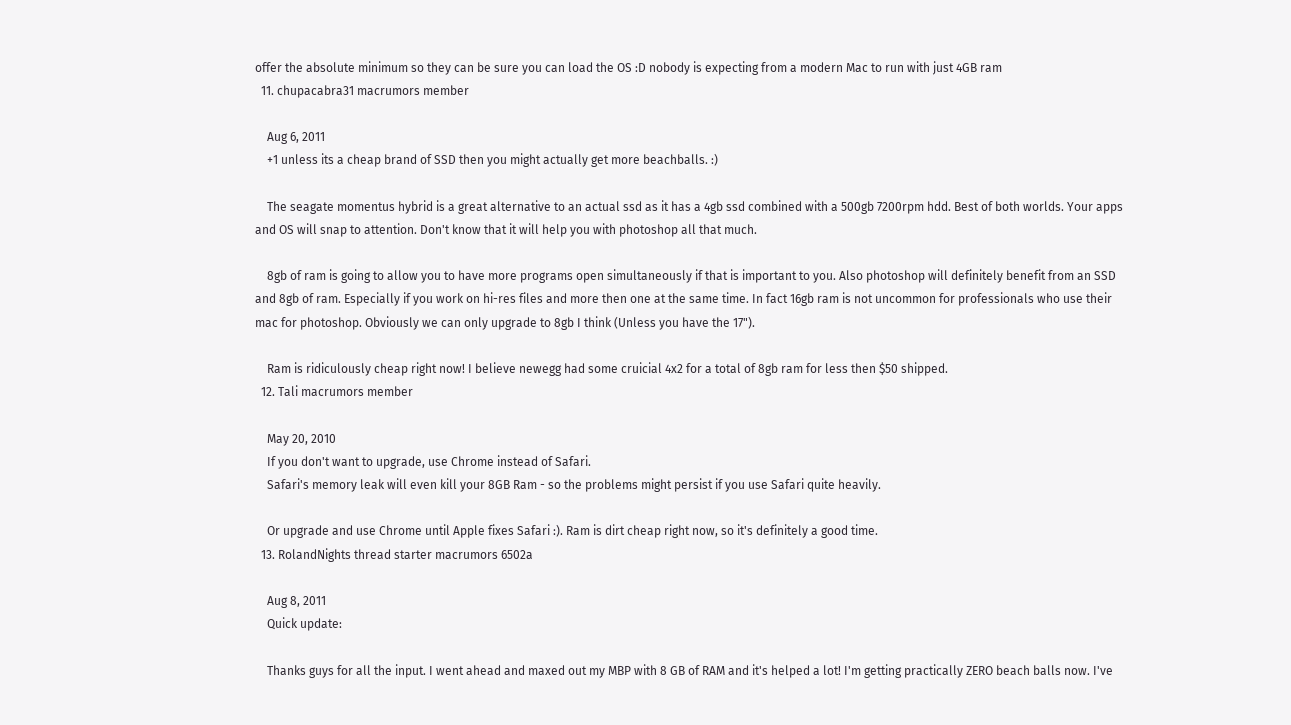offer the absolute minimum so they can be sure you can load the OS :D nobody is expecting from a modern Mac to run with just 4GB ram
  11. chupacabra31 macrumors member

    Aug 6, 2011
    +1 unless its a cheap brand of SSD then you might actually get more beachballs. :)

    The seagate momentus hybrid is a great alternative to an actual ssd as it has a 4gb ssd combined with a 500gb 7200rpm hdd. Best of both worlds. Your apps and OS will snap to attention. Don't know that it will help you with photoshop all that much.

    8gb of ram is going to allow you to have more programs open simultaneously if that is important to you. Also photoshop will definitely benefit from an SSD and 8gb of ram. Especially if you work on hi-res files and more then one at the same time. In fact 16gb ram is not uncommon for professionals who use their mac for photoshop. Obviously we can only upgrade to 8gb I think (Unless you have the 17").

    Ram is ridiculously cheap right now! I believe newegg had some cruicial 4x2 for a total of 8gb ram for less then $50 shipped.
  12. Tali macrumors member

    May 20, 2010
    If you don't want to upgrade, use Chrome instead of Safari.
    Safari's memory leak will even kill your 8GB Ram - so the problems might persist if you use Safari quite heavily.

    Or upgrade and use Chrome until Apple fixes Safari :). Ram is dirt cheap right now, so it's definitely a good time.
  13. RolandNights thread starter macrumors 6502a

    Aug 8, 2011
    Quick update:

    Thanks guys for all the input. I went ahead and maxed out my MBP with 8 GB of RAM and it's helped a lot! I'm getting practically ZERO beach balls now. I've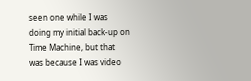seen one while I was doing my initial back-up on Time Machine, but that was because I was video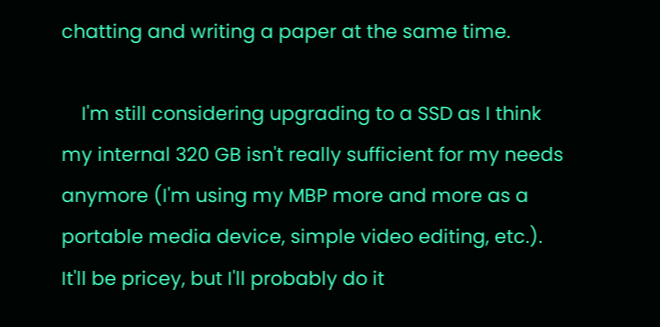chatting and writing a paper at the same time.

    I'm still considering upgrading to a SSD as I think my internal 320 GB isn't really sufficient for my needs anymore (I'm using my MBP more and more as a portable media device, simple video editing, etc.). It'll be pricey, but I'll probably do it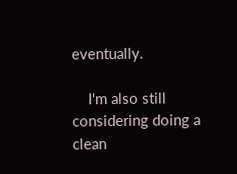eventually.

    I'm also still considering doing a clean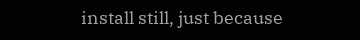install still, just because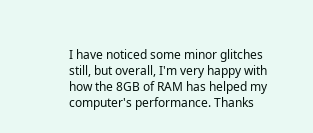I have noticed some minor glitches still, but overall, I'm very happy with how the 8GB of RAM has helped my computer's performance. Thanks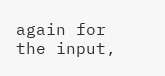again for the input,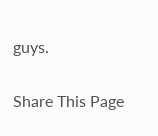guys.

Share This Page